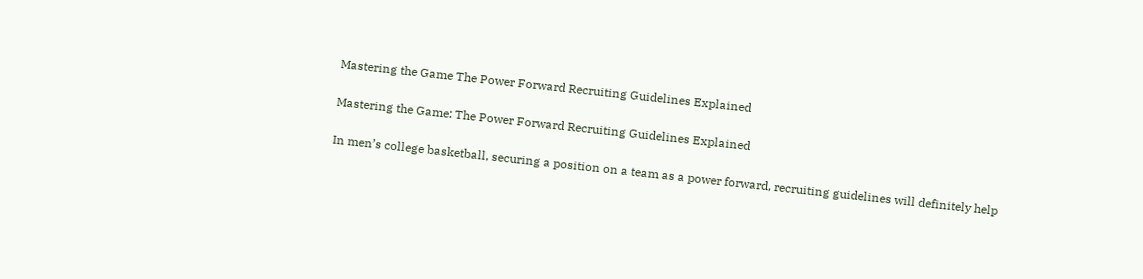Mastering the Game The Power Forward Recruiting Guidelines Explained

Mastering the Game: The Power Forward Recruiting Guidelines Explained

In men’s college basketball, securing a position on a team as a power forward, recruiting guidelines will definitely help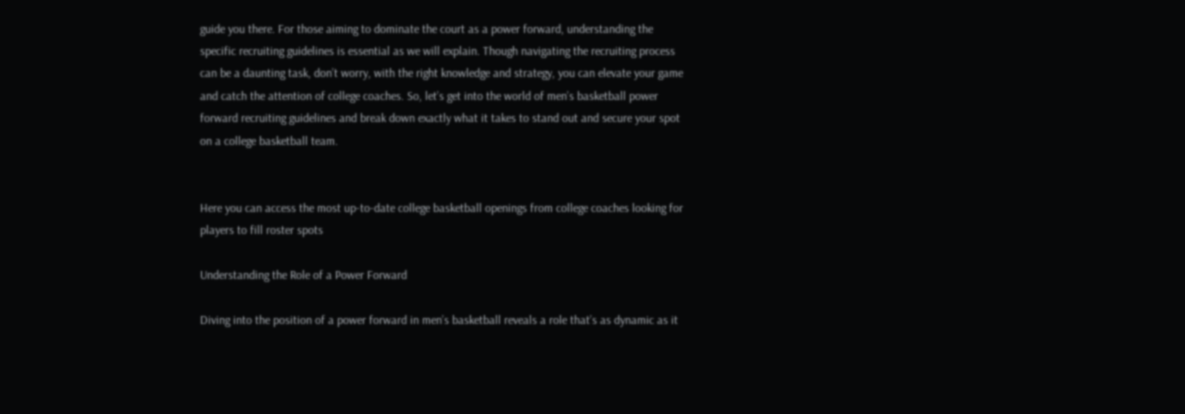guide you there. For those aiming to dominate the court as a power forward, understanding the specific recruiting guidelines is essential as we will explain. Though navigating the recruiting process can be a daunting task, don’t worry, with the right knowledge and strategy, you can elevate your game and catch the attention of college coaches. So, let’s get into the world of men’s basketball power forward recruiting guidelines and break down exactly what it takes to stand out and secure your spot on a college basketball team.


Here you can access the most up-to-date college basketball openings from college coaches looking for players to fill roster spots

Understanding the Role of a Power Forward

Diving into the position of a power forward in men’s basketball reveals a role that’s as dynamic as it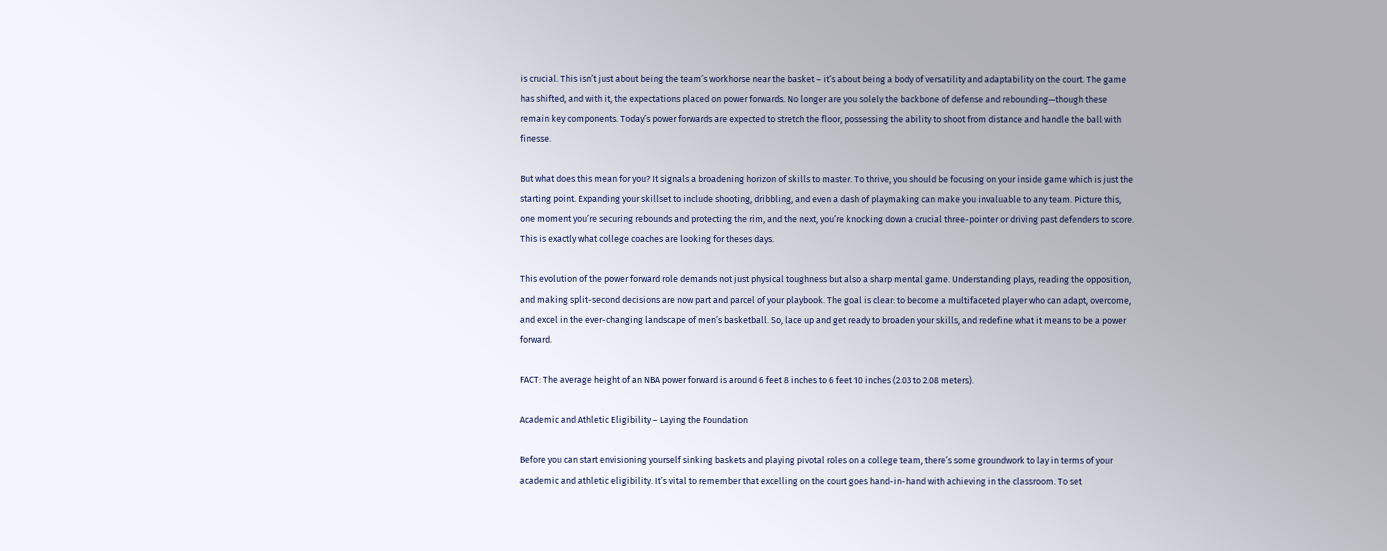is crucial. This isn’t just about being the team’s workhorse near the basket – it’s about being a body of versatility and adaptability on the court. The game has shifted, and with it, the expectations placed on power forwards. No longer are you solely the backbone of defense and rebounding—though these remain key components. Today’s power forwards are expected to stretch the floor, possessing the ability to shoot from distance and handle the ball with finesse.

But what does this mean for you? It signals a broadening horizon of skills to master. To thrive, you should be focusing on your inside game which is just the starting point. Expanding your skillset to include shooting, dribbling, and even a dash of playmaking can make you invaluable to any team. Picture this, one moment you’re securing rebounds and protecting the rim, and the next, you’re knocking down a crucial three-pointer or driving past defenders to score. This is exactly what college coaches are looking for theses days.

This evolution of the power forward role demands not just physical toughness but also a sharp mental game. Understanding plays, reading the opposition, and making split-second decisions are now part and parcel of your playbook. The goal is clear: to become a multifaceted player who can adapt, overcome, and excel in the ever-changing landscape of men’s basketball. So, lace up and get ready to broaden your skills, and redefine what it means to be a power forward.

FACT: The average height of an NBA power forward is around 6 feet 8 inches to 6 feet 10 inches (2.03 to 2.08 meters).

Academic and Athletic Eligibility – Laying the Foundation

Before you can start envisioning yourself sinking baskets and playing pivotal roles on a college team, there’s some groundwork to lay in terms of your academic and athletic eligibility. It’s vital to remember that excelling on the court goes hand-in-hand with achieving in the classroom. To set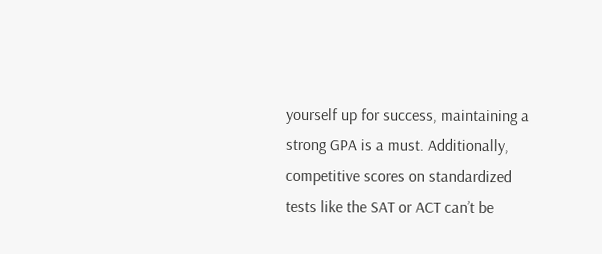yourself up for success, maintaining a strong GPA is a must. Additionally, competitive scores on standardized tests like the SAT or ACT can’t be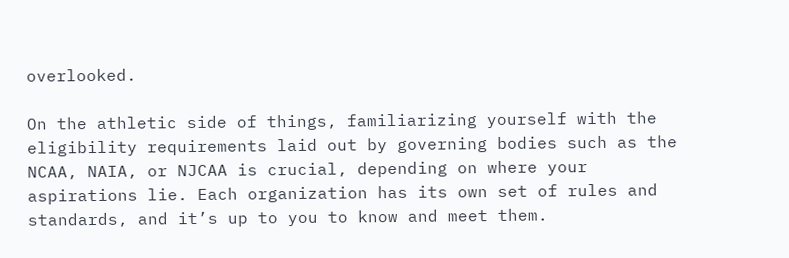overlooked.

On the athletic side of things, familiarizing yourself with the eligibility requirements laid out by governing bodies such as the NCAA, NAIA, or NJCAA is crucial, depending on where your aspirations lie. Each organization has its own set of rules and standards, and it’s up to you to know and meet them.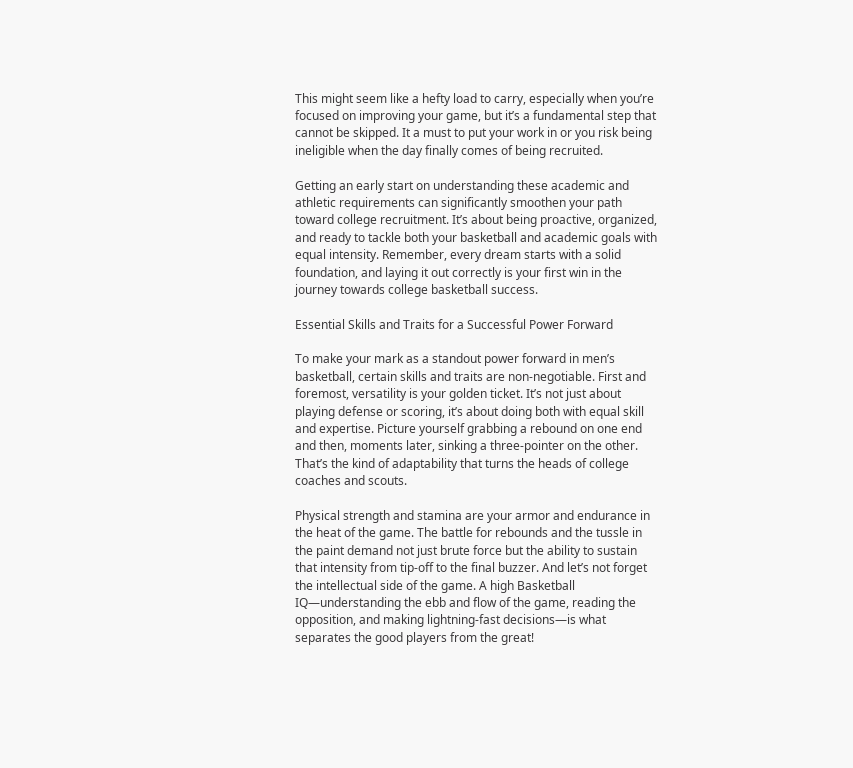This might seem like a hefty load to carry, especially when you’re focused on improving your game, but it’s a fundamental step that cannot be skipped. It a must to put your work in or you risk being ineligible when the day finally comes of being recruited.

Getting an early start on understanding these academic and athletic requirements can significantly smoothen your path toward college recruitment. It’s about being proactive, organized, and ready to tackle both your basketball and academic goals with equal intensity. Remember, every dream starts with a solid foundation, and laying it out correctly is your first win in the journey towards college basketball success.

Essential Skills and Traits for a Successful Power Forward

To make your mark as a standout power forward in men’s basketball, certain skills and traits are non-negotiable. First and foremost, versatility is your golden ticket. It’s not just about playing defense or scoring, it’s about doing both with equal skill and expertise. Picture yourself grabbing a rebound on one end and then, moments later, sinking a three-pointer on the other. That’s the kind of adaptability that turns the heads of college coaches and scouts.

Physical strength and stamina are your armor and endurance in the heat of the game. The battle for rebounds and the tussle in the paint demand not just brute force but the ability to sustain that intensity from tip-off to the final buzzer. And let’s not forget the intellectual side of the game. A high Basketball IQ—understanding the ebb and flow of the game, reading the opposition, and making lightning-fast decisions—is what separates the good players from the great!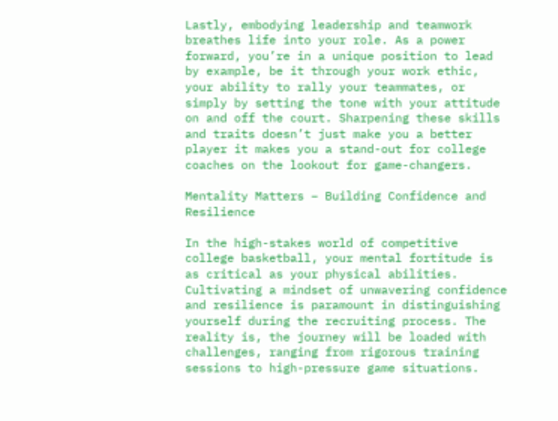Lastly, embodying leadership and teamwork breathes life into your role. As a power forward, you’re in a unique position to lead by example, be it through your work ethic, your ability to rally your teammates, or simply by setting the tone with your attitude on and off the court. Sharpening these skills and traits doesn’t just make you a better player it makes you a stand-out for college coaches on the lookout for game-changers.

Mentality Matters – Building Confidence and Resilience

In the high-stakes world of competitive college basketball, your mental fortitude is as critical as your physical abilities. Cultivating a mindset of unwavering confidence and resilience is paramount in distinguishing yourself during the recruiting process. The reality is, the journey will be loaded with challenges, ranging from rigorous training sessions to high-pressure game situations.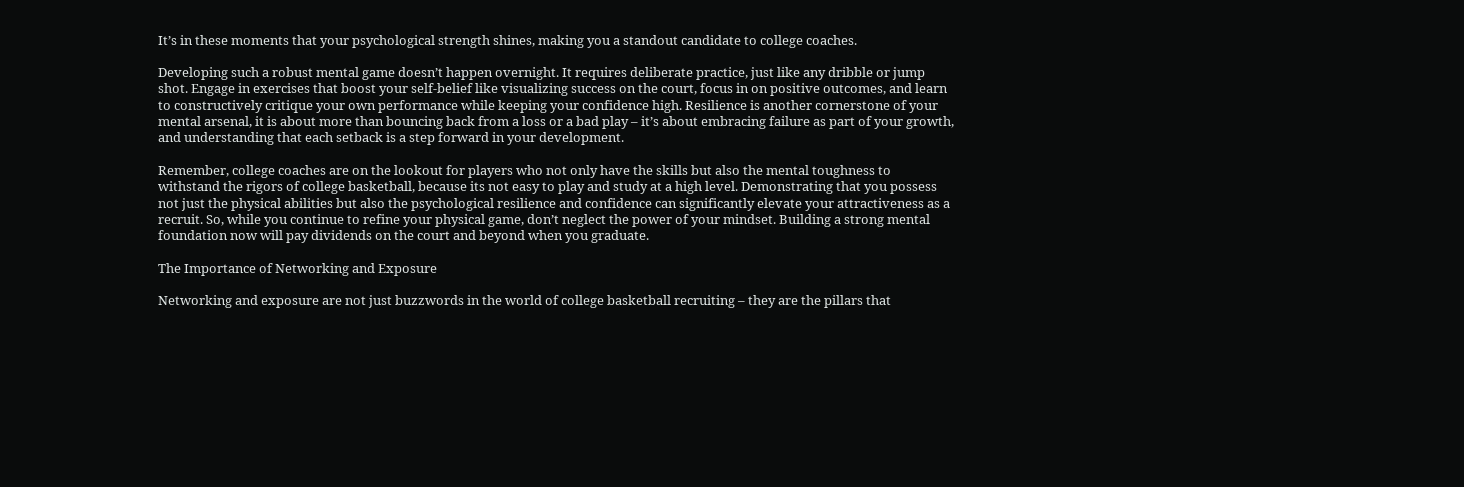It’s in these moments that your psychological strength shines, making you a standout candidate to college coaches.

Developing such a robust mental game doesn’t happen overnight. It requires deliberate practice, just like any dribble or jump shot. Engage in exercises that boost your self-belief like visualizing success on the court, focus in on positive outcomes, and learn to constructively critique your own performance while keeping your confidence high. Resilience is another cornerstone of your mental arsenal, it is about more than bouncing back from a loss or a bad play – it’s about embracing failure as part of your growth, and understanding that each setback is a step forward in your development.

Remember, college coaches are on the lookout for players who not only have the skills but also the mental toughness to withstand the rigors of college basketball, because its not easy to play and study at a high level. Demonstrating that you possess not just the physical abilities but also the psychological resilience and confidence can significantly elevate your attractiveness as a recruit. So, while you continue to refine your physical game, don’t neglect the power of your mindset. Building a strong mental foundation now will pay dividends on the court and beyond when you graduate.

The Importance of Networking and Exposure

Networking and exposure are not just buzzwords in the world of college basketball recruiting – they are the pillars that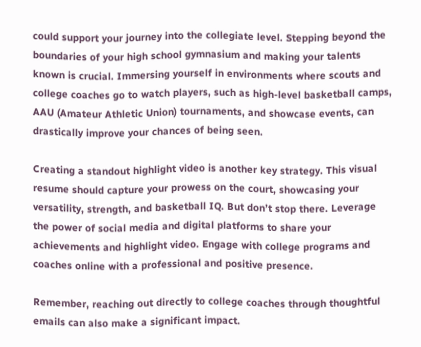could support your journey into the collegiate level. Stepping beyond the boundaries of your high school gymnasium and making your talents known is crucial. Immersing yourself in environments where scouts and college coaches go to watch players, such as high-level basketball camps, AAU (Amateur Athletic Union) tournaments, and showcase events, can drastically improve your chances of being seen.

Creating a standout highlight video is another key strategy. This visual resume should capture your prowess on the court, showcasing your versatility, strength, and basketball IQ. But don’t stop there. Leverage the power of social media and digital platforms to share your achievements and highlight video. Engage with college programs and coaches online with a professional and positive presence.

Remember, reaching out directly to college coaches through thoughtful emails can also make a significant impact.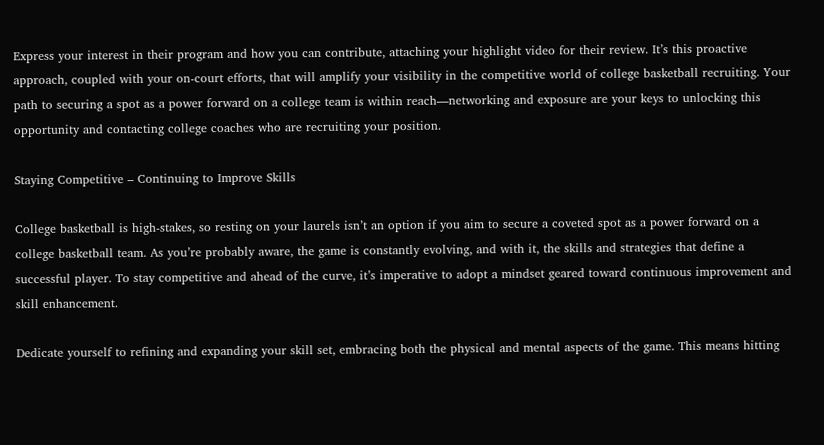Express your interest in their program and how you can contribute, attaching your highlight video for their review. It’s this proactive approach, coupled with your on-court efforts, that will amplify your visibility in the competitive world of college basketball recruiting. Your path to securing a spot as a power forward on a college team is within reach—networking and exposure are your keys to unlocking this opportunity and contacting college coaches who are recruiting your position.

Staying Competitive – Continuing to Improve Skills

College basketball is high-stakes, so resting on your laurels isn’t an option if you aim to secure a coveted spot as a power forward on a college basketball team. As you’re probably aware, the game is constantly evolving, and with it, the skills and strategies that define a successful player. To stay competitive and ahead of the curve, it’s imperative to adopt a mindset geared toward continuous improvement and skill enhancement.

Dedicate yourself to refining and expanding your skill set, embracing both the physical and mental aspects of the game. This means hitting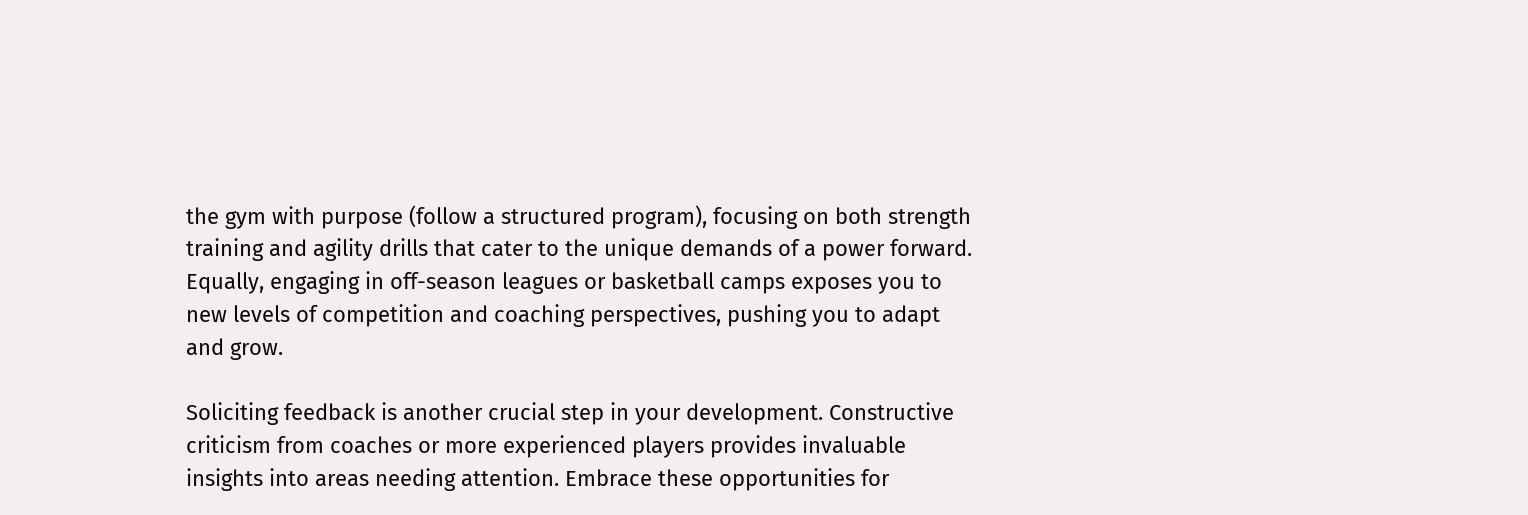the gym with purpose (follow a structured program), focusing on both strength training and agility drills that cater to the unique demands of a power forward. Equally, engaging in off-season leagues or basketball camps exposes you to new levels of competition and coaching perspectives, pushing you to adapt and grow.

Soliciting feedback is another crucial step in your development. Constructive criticism from coaches or more experienced players provides invaluable insights into areas needing attention. Embrace these opportunities for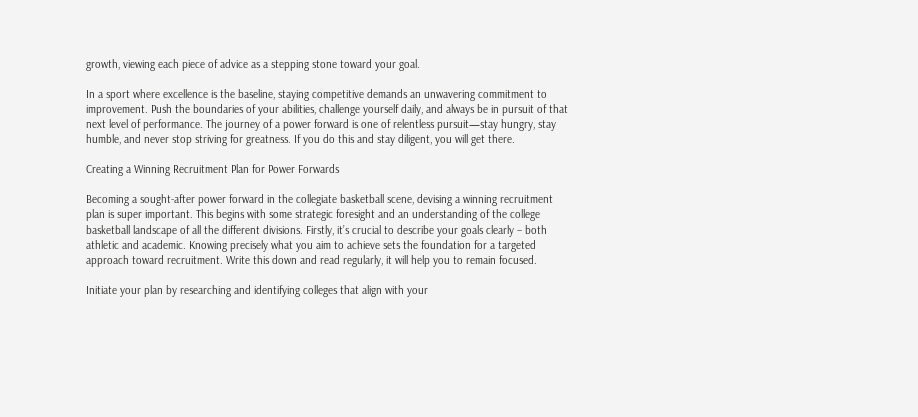growth, viewing each piece of advice as a stepping stone toward your goal.

In a sport where excellence is the baseline, staying competitive demands an unwavering commitment to improvement. Push the boundaries of your abilities, challenge yourself daily, and always be in pursuit of that next level of performance. The journey of a power forward is one of relentless pursuit—stay hungry, stay humble, and never stop striving for greatness. If you do this and stay diligent, you will get there.

Creating a Winning Recruitment Plan for Power Forwards

Becoming a sought-after power forward in the collegiate basketball scene, devising a winning recruitment plan is super important. This begins with some strategic foresight and an understanding of the college basketball landscape of all the different divisions. Firstly, it’s crucial to describe your goals clearly – both athletic and academic. Knowing precisely what you aim to achieve sets the foundation for a targeted approach toward recruitment. Write this down and read regularly, it will help you to remain focused.

Initiate your plan by researching and identifying colleges that align with your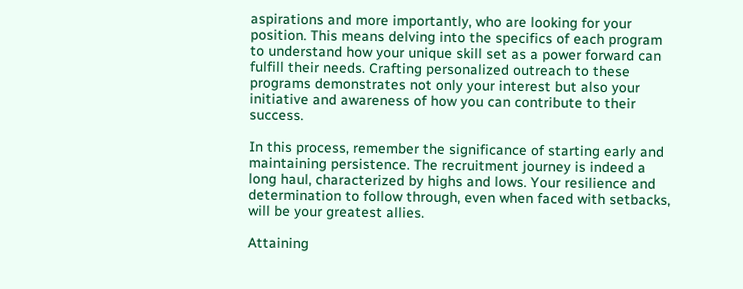aspirations and more importantly, who are looking for your position. This means delving into the specifics of each program to understand how your unique skill set as a power forward can fulfill their needs. Crafting personalized outreach to these programs demonstrates not only your interest but also your initiative and awareness of how you can contribute to their success.

In this process, remember the significance of starting early and maintaining persistence. The recruitment journey is indeed a long haul, characterized by highs and lows. Your resilience and determination to follow through, even when faced with setbacks, will be your greatest allies.

Attaining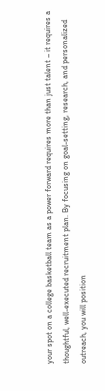your spot on a college basketball team as a power forward requires more than just talent – it requires a thoughtful, well-executed recruitment plan. By focusing on goal-setting, research, and personalized outreach, you will position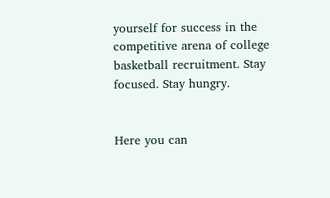yourself for success in the competitive arena of college basketball recruitment. Stay focused. Stay hungry.


Here you can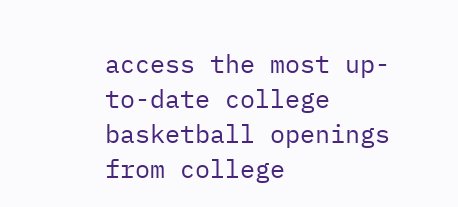access the most up-to-date college basketball openings from college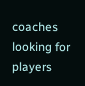coaches looking for players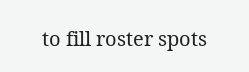to fill roster spots